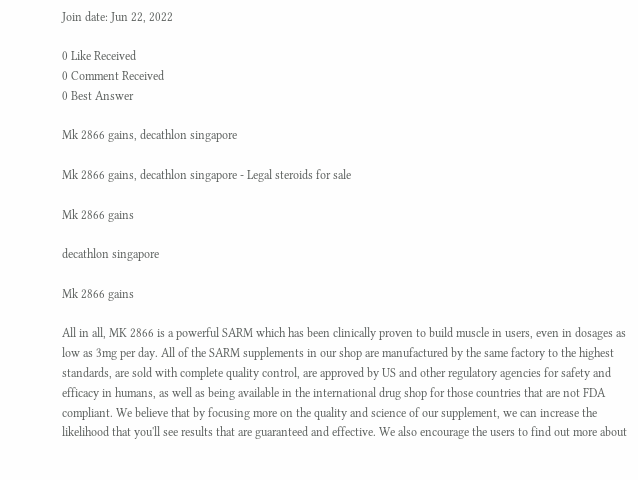Join date: Jun 22, 2022

0 Like Received
0 Comment Received
0 Best Answer

Mk 2866 gains, decathlon singapore

Mk 2866 gains, decathlon singapore - Legal steroids for sale

Mk 2866 gains

decathlon singapore

Mk 2866 gains

All in all, MK 2866 is a powerful SARM which has been clinically proven to build muscle in users, even in dosages as low as 3mg per day. All of the SARM supplements in our shop are manufactured by the same factory to the highest standards, are sold with complete quality control, are approved by US and other regulatory agencies for safety and efficacy in humans, as well as being available in the international drug shop for those countries that are not FDA compliant. We believe that by focusing more on the quality and science of our supplement, we can increase the likelihood that you'll see results that are guaranteed and effective. We also encourage the users to find out more about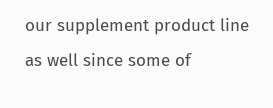our supplement product line as well since some of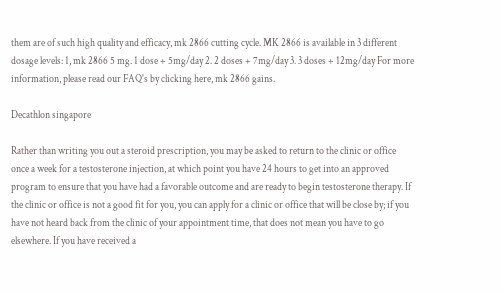them are of such high quality and efficacy, mk 2866 cutting cycle. MK 2866 is available in 3 different dosage levels: 1, mk 2866 5 mg. 1 dose + 5mg/day 2. 2 doses + 7mg/day 3. 3 doses + 12mg/day For more information, please read our FAQ's by clicking here, mk 2866 gains.

Decathlon singapore

Rather than writing you out a steroid prescription, you may be asked to return to the clinic or office once a week for a testosterone injection, at which point you have 24 hours to get into an approved program to ensure that you have had a favorable outcome and are ready to begin testosterone therapy. If the clinic or office is not a good fit for you, you can apply for a clinic or office that will be close by; if you have not heard back from the clinic of your appointment time, that does not mean you have to go elsewhere. If you have received a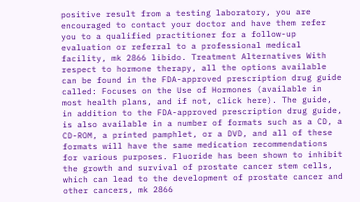positive result from a testing laboratory, you are encouraged to contact your doctor and have them refer you to a qualified practitioner for a follow-up evaluation or referral to a professional medical facility, mk 2866 libido. Treatment Alternatives With respect to hormone therapy, all the options available can be found in the FDA-approved prescription drug guide called: Focuses on the Use of Hormones (available in most health plans, and if not, click here). The guide, in addition to the FDA-approved prescription drug guide, is also available in a number of formats such as a CD, a CD-ROM, a printed pamphlet, or a DVD, and all of these formats will have the same medication recommendations for various purposes. Fluoride has been shown to inhibit the growth and survival of prostate cancer stem cells, which can lead to the development of prostate cancer and other cancers, mk 2866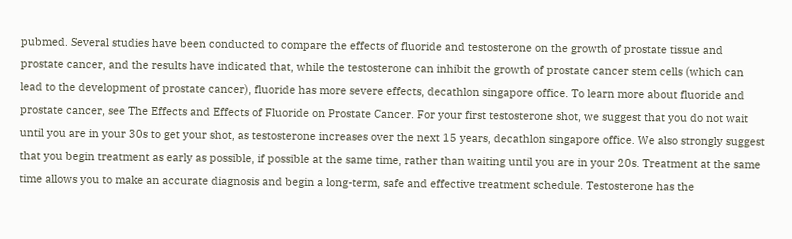pubmed. Several studies have been conducted to compare the effects of fluoride and testosterone on the growth of prostate tissue and prostate cancer, and the results have indicated that, while the testosterone can inhibit the growth of prostate cancer stem cells (which can lead to the development of prostate cancer), fluoride has more severe effects, decathlon singapore office. To learn more about fluoride and prostate cancer, see The Effects and Effects of Fluoride on Prostate Cancer. For your first testosterone shot, we suggest that you do not wait until you are in your 30s to get your shot, as testosterone increases over the next 15 years, decathlon singapore office. We also strongly suggest that you begin treatment as early as possible, if possible at the same time, rather than waiting until you are in your 20s. Treatment at the same time allows you to make an accurate diagnosis and begin a long-term, safe and effective treatment schedule. Testosterone has the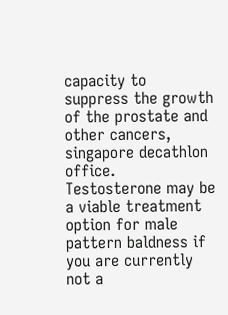capacity to suppress the growth of the prostate and other cancers, singapore decathlon office. Testosterone may be a viable treatment option for male pattern baldness if you are currently not a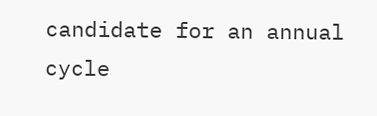candidate for an annual cycle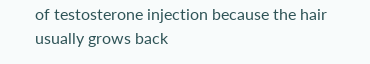of testosterone injection because the hair usually grows back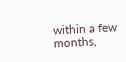within a few months,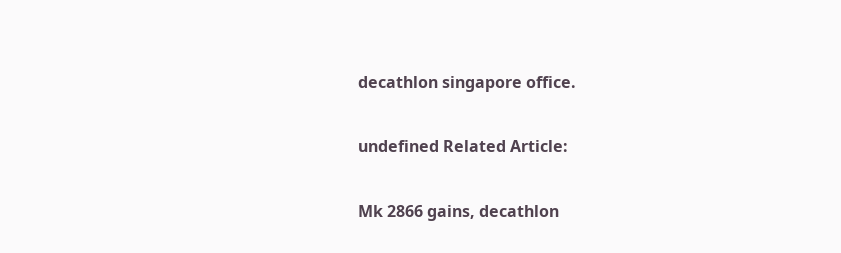decathlon singapore office.

undefined Related Article:

Mk 2866 gains, decathlon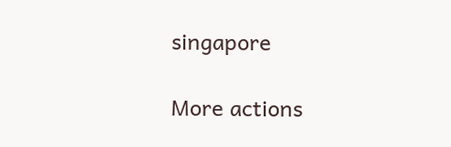singapore

More actions